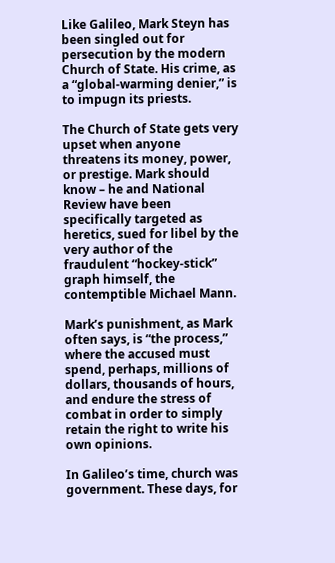Like Galileo, Mark Steyn has been singled out for persecution by the modern Church of State. His crime, as a “global-warming denier,” is to impugn its priests.

The Church of State gets very upset when anyone threatens its money, power, or prestige. Mark should know – he and National Review have been specifically targeted as heretics, sued for libel by the very author of the fraudulent “hockey-stick” graph himself, the contemptible Michael Mann.

Mark’s punishment, as Mark often says, is “the process,” where the accused must spend, perhaps, millions of dollars, thousands of hours, and endure the stress of combat in order to simply retain the right to write his own opinions.

In Galileo’s time, church was government. These days, for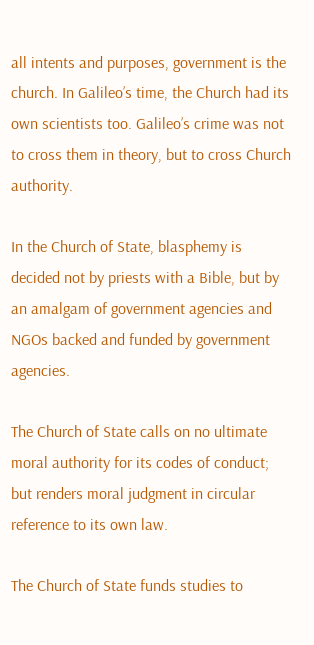all intents and purposes, government is the church. In Galileo’s time, the Church had its own scientists too. Galileo’s crime was not to cross them in theory, but to cross Church authority.

In the Church of State, blasphemy is decided not by priests with a Bible, but by an amalgam of government agencies and NGOs backed and funded by government agencies.

The Church of State calls on no ultimate moral authority for its codes of conduct; but renders moral judgment in circular reference to its own law.

The Church of State funds studies to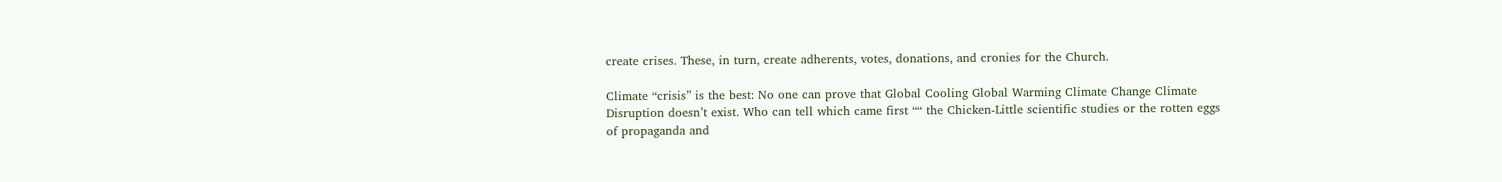create crises. These, in turn, create adherents, votes, donations, and cronies for the Church.

Climate “crisis” is the best: No one can prove that Global Cooling Global Warming Climate Change Climate Disruption doesn’t exist. Who can tell which came first ““ the Chicken-Little scientific studies or the rotten eggs of propaganda and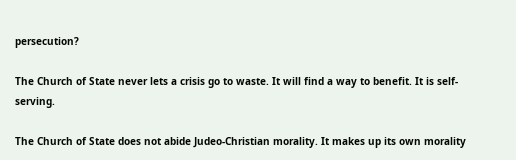persecution?

The Church of State never lets a crisis go to waste. It will find a way to benefit. It is self-serving.

The Church of State does not abide Judeo-Christian morality. It makes up its own morality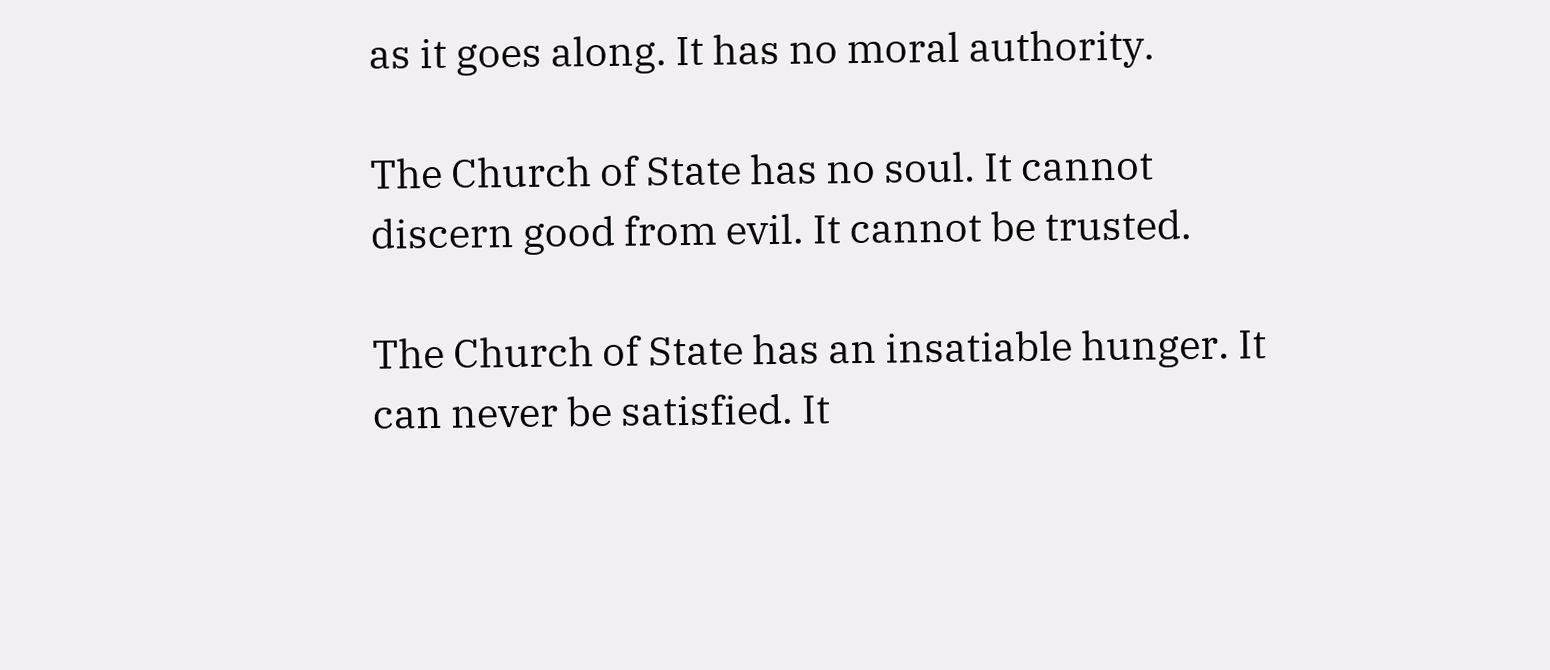as it goes along. It has no moral authority.

The Church of State has no soul. It cannot discern good from evil. It cannot be trusted.

The Church of State has an insatiable hunger. It can never be satisfied. It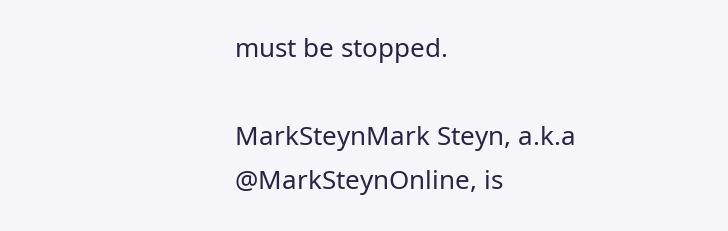must be stopped.

MarkSteynMark Steyn, a.k.a @MarkSteynOnline, is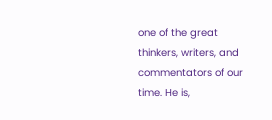one of the great thinkers, writers, and commentators of our time. He is,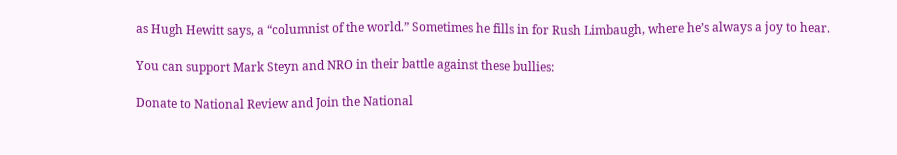as Hugh Hewitt says, a “columnist of the world.” Sometimes he fills in for Rush Limbaugh, where he’s always a joy to hear.

You can support Mark Steyn and NRO in their battle against these bullies:

Donate to National Review and Join the National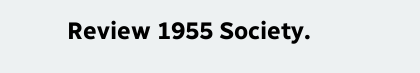Review 1955 Society.